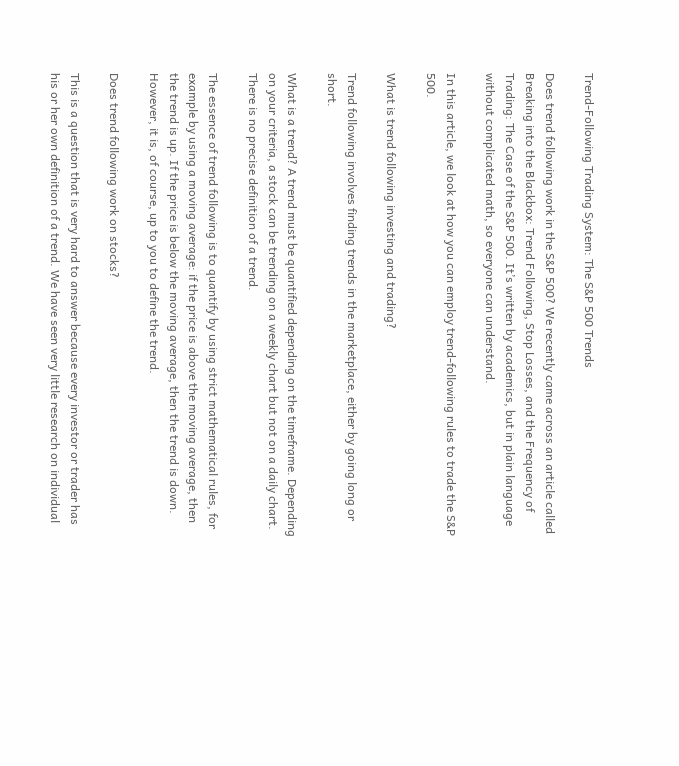Trend-Following Trading System: The S&P 500 Trends

Does trend following work in the S&P 500? We recently came across an article called Breaking into the Blackbox: Trend Following, Stop Losses, and the Frequency of Trading: The Case of the S&P 500. It’s written by academics, but in plain language without complicated math, so everyone can understand.

In this article, we look at how you can employ trend-following rules to trade the S&P 500.

What is trend following investing and trading?

Trend following involves finding trends in the marketplace, either by going long or short.

What is a trend? A trend must be quantified depending on the timeframe. Depending on your criteria, a stock can be trending on a weekly chart but not on a daily chart. There is no precise definition of a trend.

The essence of trend following is to quantify by using strict mathematical rules, for example by using a moving average: if the price is above the moving average, then the trend is up. If the price is below the moving average, then the trend is down. However, it is, of course, up to you to define the trend.

Does trend following work on stocks?

This is a question that is very hard to answer because every investor or trader has his or her own definition of a trend. We have seen very little research on individual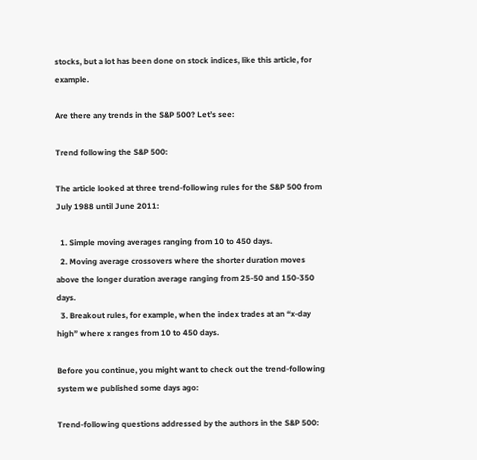stocks, but a lot has been done on stock indices, like this article, for example.

Are there any trends in the S&P 500? Let’s see:

Trend following the S&P 500:

The article looked at three trend-following rules for the S&P 500 from July 1988 until June 2011:

  1. Simple moving averages ranging from 10 to 450 days.
  2. Moving average crossovers where the shorter duration moves above the longer duration average ranging from 25-50 and 150-350 days.
  3. Breakout rules, for example, when the index trades at an “x-day high” where x ranges from 10 to 450 days.

Before you continue, you might want to check out the trend-following system we published some days ago:

Trend-following questions addressed by the authors in the S&P 500: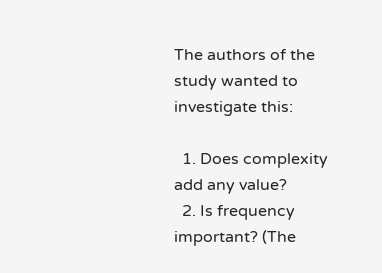The authors of the study wanted to investigate this:

  1. Does complexity add any value?
  2. Is frequency important? (The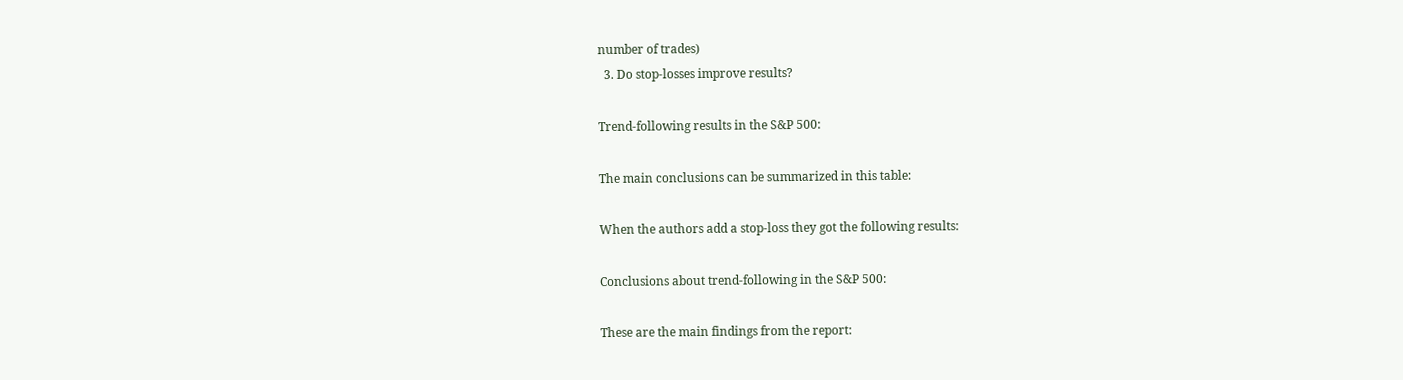number of trades)
  3. Do stop-losses improve results?

Trend-following results in the S&P 500:

The main conclusions can be summarized in this table:

When the authors add a stop-loss they got the following results:

Conclusions about trend-following in the S&P 500:

These are the main findings from the report: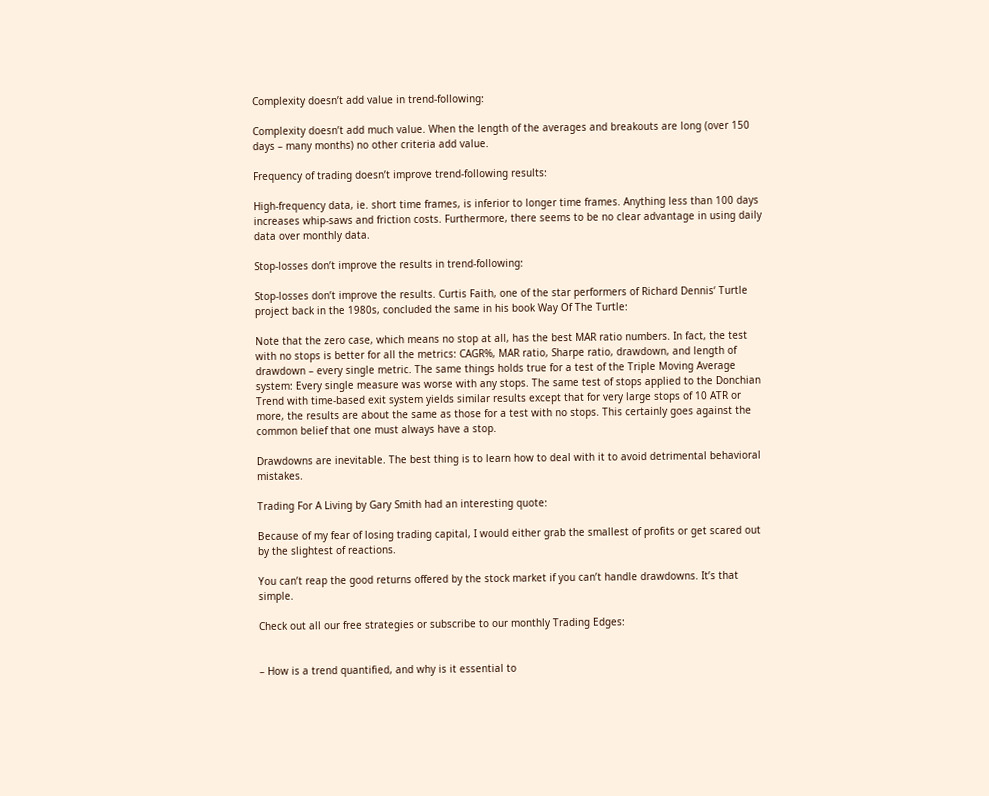Complexity doesn’t add value in trend-following:

Complexity doesn’t add much value. When the length of the averages and breakouts are long (over 150 days – many months) no other criteria add value.

Frequency of trading doesn’t improve trend-following results:

High-frequency data, ie. short time frames, is inferior to longer time frames. Anything less than 100 days increases whip-saws and friction costs. Furthermore, there seems to be no clear advantage in using daily data over monthly data.

Stop-losses don’t improve the results in trend-following:

Stop-losses don’t improve the results. Curtis Faith, one of the star performers of Richard Dennis‘ Turtle project back in the 1980s, concluded the same in his book Way Of The Turtle:

Note that the zero case, which means no stop at all, has the best MAR ratio numbers. In fact, the test with no stops is better for all the metrics: CAGR%, MAR ratio, Sharpe ratio, drawdown, and length of drawdown – every single metric. The same things holds true for a test of the Triple Moving Average system: Every single measure was worse with any stops. The same test of stops applied to the Donchian Trend with time-based exit system yields similar results except that for very large stops of 10 ATR or more, the results are about the same as those for a test with no stops. This certainly goes against the common belief that one must always have a stop.

Drawdowns are inevitable. The best thing is to learn how to deal with it to avoid detrimental behavioral mistakes.

Trading For A Living by Gary Smith had an interesting quote:

Because of my fear of losing trading capital, I would either grab the smallest of profits or get scared out by the slightest of reactions.

You can’t reap the good returns offered by the stock market if you can’t handle drawdowns. It’s that simple.

Check out all our free strategies or subscribe to our monthly Trading Edges:


– How is a trend quantified, and why is it essential to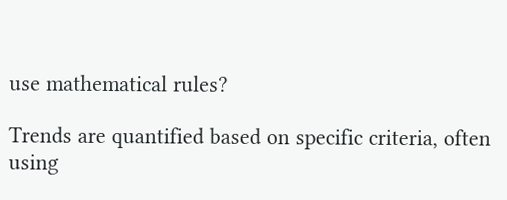use mathematical rules?

Trends are quantified based on specific criteria, often using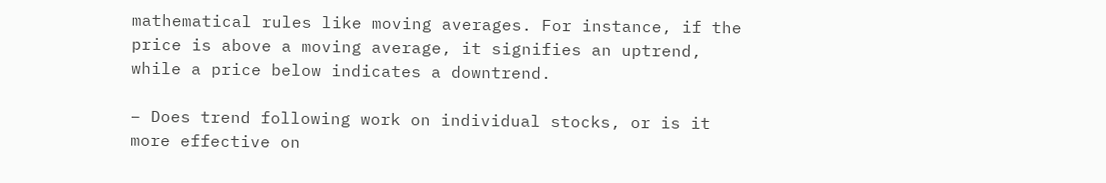mathematical rules like moving averages. For instance, if the price is above a moving average, it signifies an uptrend, while a price below indicates a downtrend.

– Does trend following work on individual stocks, or is it more effective on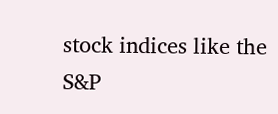stock indices like the S&P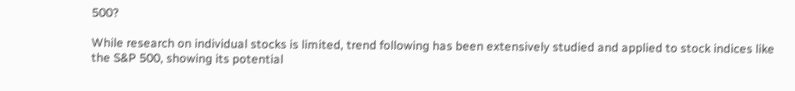500?

While research on individual stocks is limited, trend following has been extensively studied and applied to stock indices like the S&P 500, showing its potential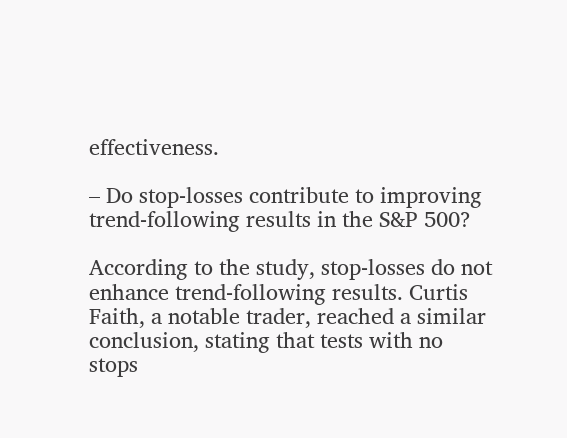effectiveness.

– Do stop-losses contribute to improving trend-following results in the S&P 500?

According to the study, stop-losses do not enhance trend-following results. Curtis Faith, a notable trader, reached a similar conclusion, stating that tests with no stops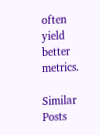often yield better metrics.

Similar Posts